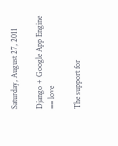Saturday, August 27, 2011

Django + Google App Engine == love

The support for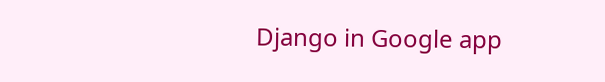Django in Google app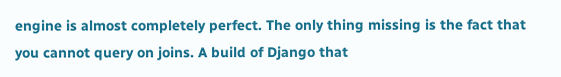engine is almost completely perfect. The only thing missing is the fact that you cannot query on joins. A build of Django that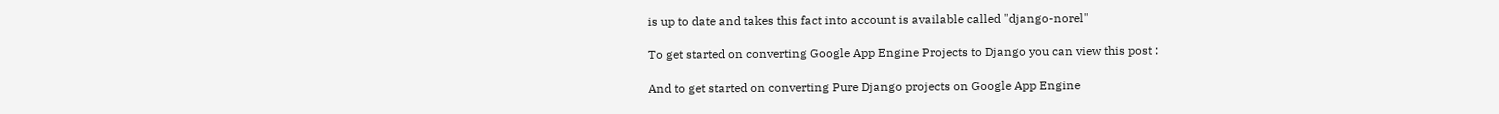is up to date and takes this fact into account is available called "django-norel"

To get started on converting Google App Engine Projects to Django you can view this post :

And to get started on converting Pure Django projects on Google App Engine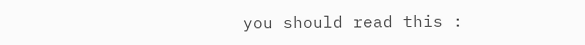you should read this :